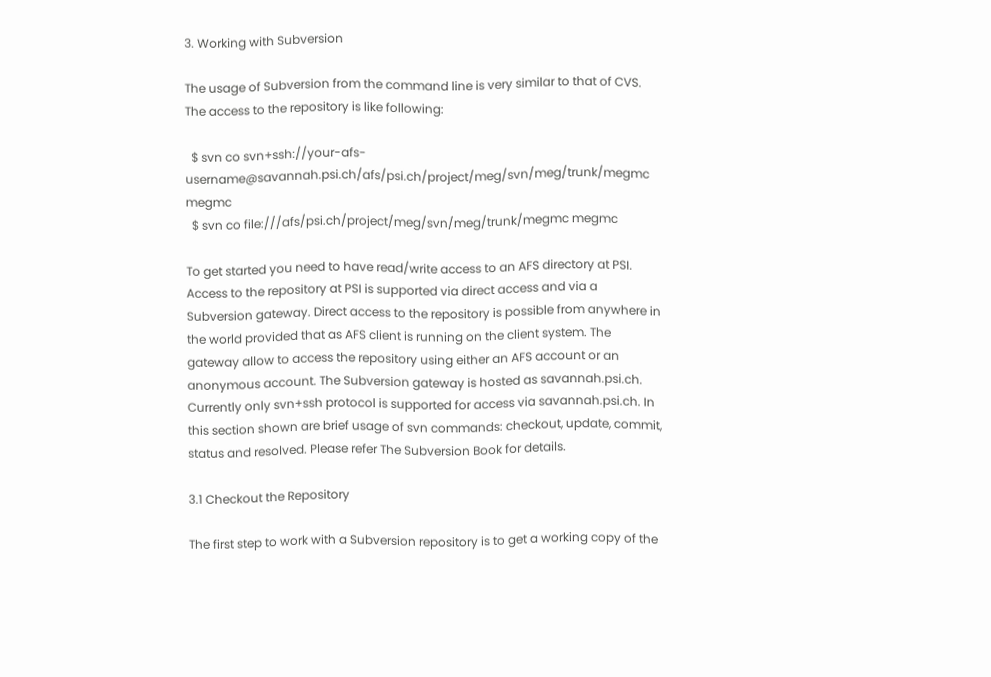3. Working with Subversion

The usage of Subversion from the command line is very similar to that of CVS. The access to the repository is like following:

  $ svn co svn+ssh://your-afs-username@savannah.psi.ch/afs/psi.ch/project/meg/svn/meg/trunk/megmc megmc
  $ svn co file:///afs/psi.ch/project/meg/svn/meg/trunk/megmc megmc

To get started you need to have read/write access to an AFS directory at PSI. Access to the repository at PSI is supported via direct access and via a Subversion gateway. Direct access to the repository is possible from anywhere in the world provided that as AFS client is running on the client system. The gateway allow to access the repository using either an AFS account or an anonymous account. The Subversion gateway is hosted as savannah.psi.ch. Currently only svn+ssh protocol is supported for access via savannah.psi.ch. In this section shown are brief usage of svn commands: checkout, update, commit, status and resolved. Please refer The Subversion Book for details.

3.1 Checkout the Repository

The first step to work with a Subversion repository is to get a working copy of the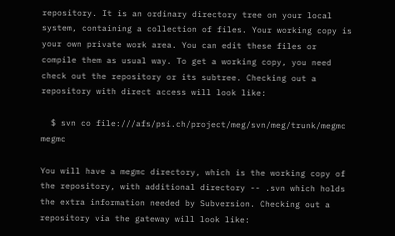repository. It is an ordinary directory tree on your local system, containing a collection of files. Your working copy is your own private work area. You can edit these files or compile them as usual way. To get a working copy, you need check out the repository or its subtree. Checking out a repository with direct access will look like:

  $ svn co file:///afs/psi.ch/project/meg/svn/meg/trunk/megmc megmc

You will have a megmc directory, which is the working copy of the repository, with additional directory -- .svn which holds the extra information needed by Subversion. Checking out a repository via the gateway will look like: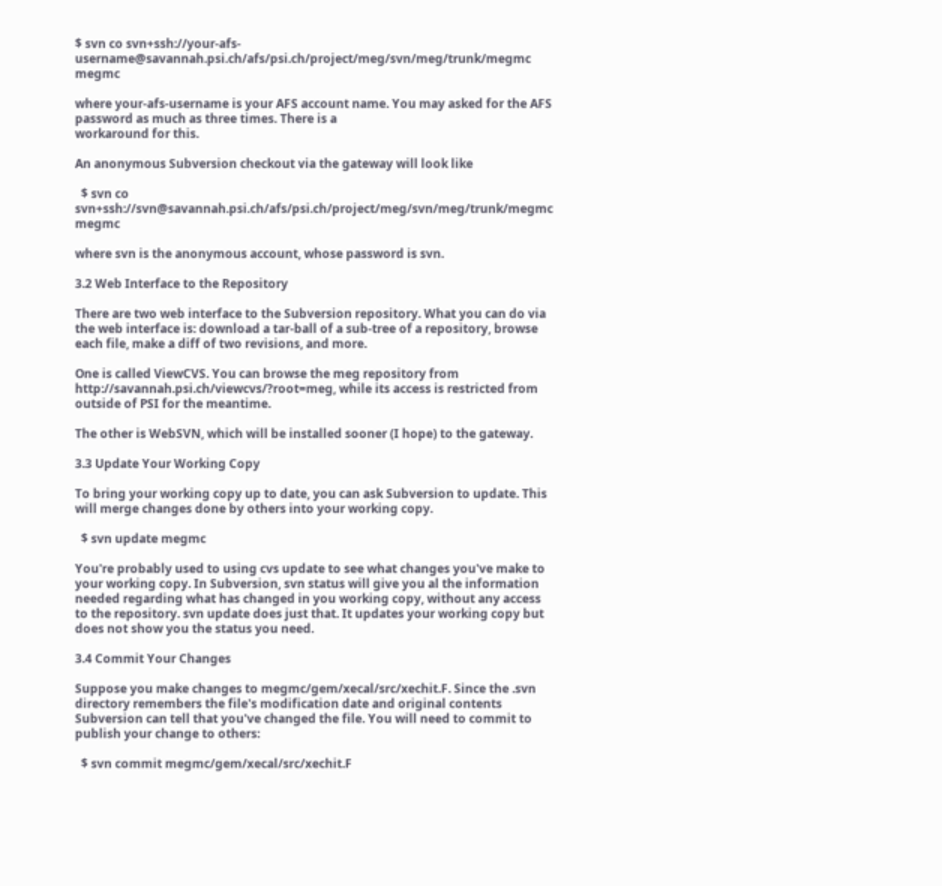$ svn co svn+ssh://your-afs-username@savannah.psi.ch/afs/psi.ch/project/meg/svn/meg/trunk/megmc megmc

where your-afs-username is your AFS account name. You may asked for the AFS password as much as three times. There is a
workaround for this.

An anonymous Subversion checkout via the gateway will look like

  $ svn co svn+ssh://svn@savannah.psi.ch/afs/psi.ch/project/meg/svn/meg/trunk/megmc megmc

where svn is the anonymous account, whose password is svn.

3.2 Web Interface to the Repository

There are two web interface to the Subversion repository. What you can do via the web interface is: download a tar-ball of a sub-tree of a repository, browse each file, make a diff of two revisions, and more.

One is called ViewCVS. You can browse the meg repository from http://savannah.psi.ch/viewcvs/?root=meg, while its access is restricted from outside of PSI for the meantime.

The other is WebSVN, which will be installed sooner (I hope) to the gateway.

3.3 Update Your Working Copy

To bring your working copy up to date, you can ask Subversion to update. This will merge changes done by others into your working copy.

  $ svn update megmc

You're probably used to using cvs update to see what changes you've make to your working copy. In Subversion, svn status will give you al the information needed regarding what has changed in you working copy, without any access to the repository. svn update does just that. It updates your working copy but does not show you the status you need.

3.4 Commit Your Changes

Suppose you make changes to megmc/gem/xecal/src/xechit.F. Since the .svn directory remembers the file's modification date and original contents Subversion can tell that you've changed the file. You will need to commit to publish your change to others:

  $ svn commit megmc/gem/xecal/src/xechit.F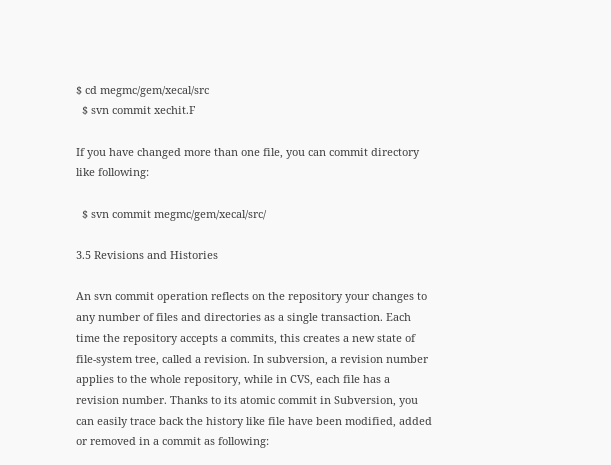$ cd megmc/gem/xecal/src
  $ svn commit xechit.F

If you have changed more than one file, you can commit directory like following:

  $ svn commit megmc/gem/xecal/src/

3.5 Revisions and Histories

An svn commit operation reflects on the repository your changes to any number of files and directories as a single transaction. Each time the repository accepts a commits, this creates a new state of file-system tree, called a revision. In subversion, a revision number applies to the whole repository, while in CVS, each file has a revision number. Thanks to its atomic commit in Subversion, you can easily trace back the history like file have been modified, added or removed in a commit as following: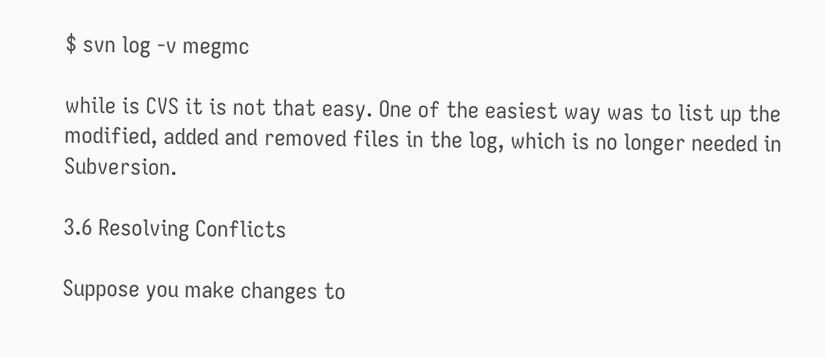$ svn log -v megmc

while is CVS it is not that easy. One of the easiest way was to list up the modified, added and removed files in the log, which is no longer needed in Subversion.

3.6 Resolving Conflicts

Suppose you make changes to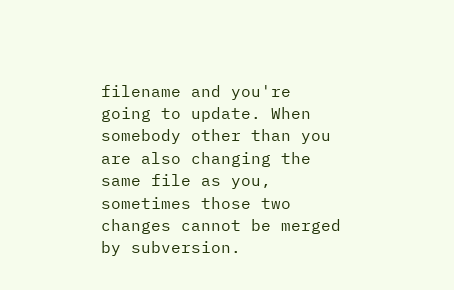filename and you're going to update. When somebody other than you are also changing the same file as you, sometimes those two changes cannot be merged by subversion.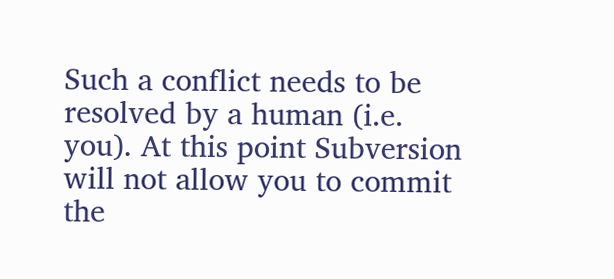Such a conflict needs to be resolved by a human (i.e. you). At this point Subversion will not allow you to commit the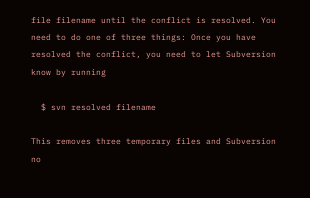file filename until the conflict is resolved. You need to do one of three things: Once you have resolved the conflict, you need to let Subversion know by running

  $ svn resolved filename

This removes three temporary files and Subversion no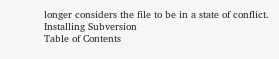longer considers the file to be in a state of conflict.
Installing Subversion
Table of Contents